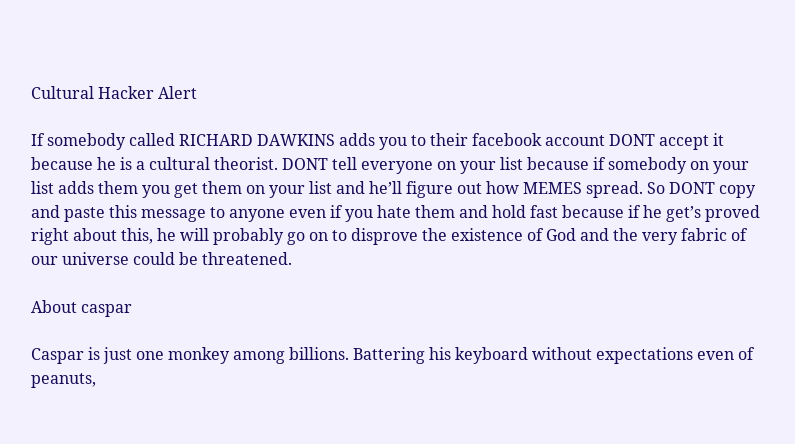Cultural Hacker Alert

If somebody called RICHARD DAWKINS adds you to their facebook account DONT accept it because he is a cultural theorist. DONT tell everyone on your list because if somebody on your list adds them you get them on your list and he’ll figure out how MEMES spread. So DONT copy and paste this message to anyone even if you hate them and hold fast because if he get’s proved right about this, he will probably go on to disprove the existence of God and the very fabric of our universe could be threatened.

About caspar

Caspar is just one monkey among billions. Battering his keyboard without expectations even of peanuts,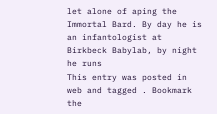let alone of aping the Immortal Bard. By day he is an infantologist at Birkbeck Babylab, by night he runs
This entry was posted in web and tagged . Bookmark the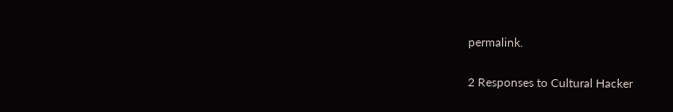permalink.

2 Responses to Cultural Hacker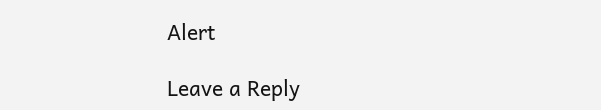Alert

Leave a Reply